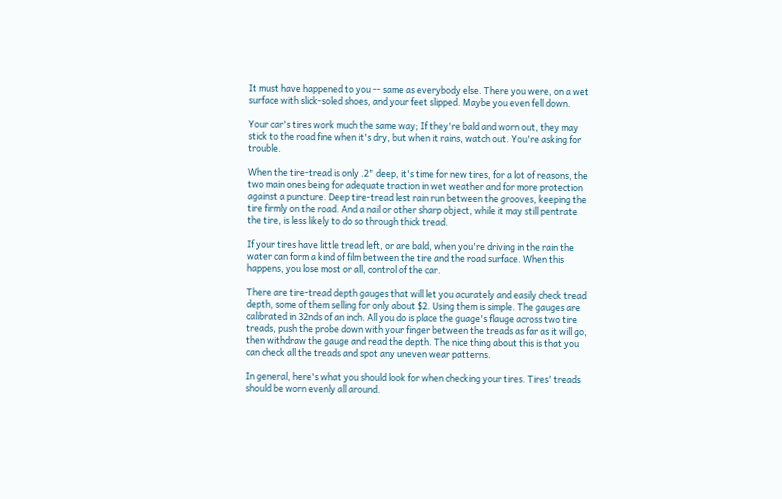It must have happened to you -- same as everybody else. There you were, on a wet surface with slick-soled shoes, and your feet slipped. Maybe you even fell down.

Your car's tires work much the same way; If they're bald and worn out, they may stick to the road fine when it's dry, but when it rains, watch out. You're asking for trouble.

When the tire-tread is only .2" deep, it's time for new tires, for a lot of reasons, the two main ones being for adequate traction in wet weather and for more protection against a puncture. Deep tire-tread lest rain run between the grooves, keeping the tire firmly on the road. And a nail or other sharp object, while it may still pentrate the tire, is less likely to do so through thick tread.

If your tires have little tread left, or are bald, when you're driving in the rain the water can form a kind of film between the tire and the road surface. When this happens, you lose most or all, control of the car.

There are tire-tread depth gauges that will let you acurately and easily check tread depth, some of them selling for only about $2. Using them is simple. The gauges are calibrated in 32nds of an inch. All you do is place the guage's flauge across two tire treads, push the probe down with your finger between the treads as far as it will go, then withdraw the gauge and read the depth. The nice thing about this is that you can check all the treads and spot any uneven wear patterns.

In general, here's what you should look for when checking your tires. Tires' treads should be worn evenly all around.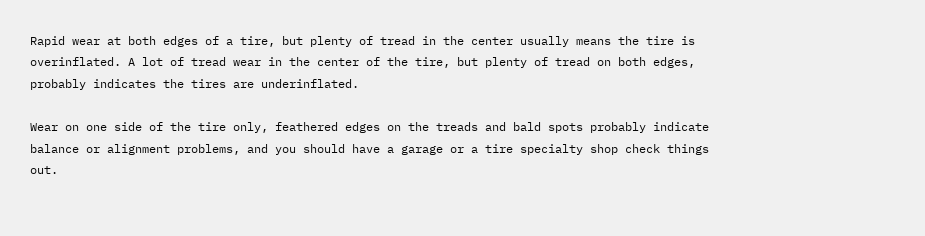Rapid wear at both edges of a tire, but plenty of tread in the center usually means the tire is overinflated. A lot of tread wear in the center of the tire, but plenty of tread on both edges, probably indicates the tires are underinflated.

Wear on one side of the tire only, feathered edges on the treads and bald spots probably indicate balance or alignment problems, and you should have a garage or a tire specialty shop check things out.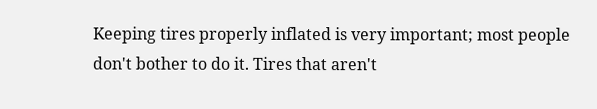Keeping tires properly inflated is very important; most people don't bother to do it. Tires that aren't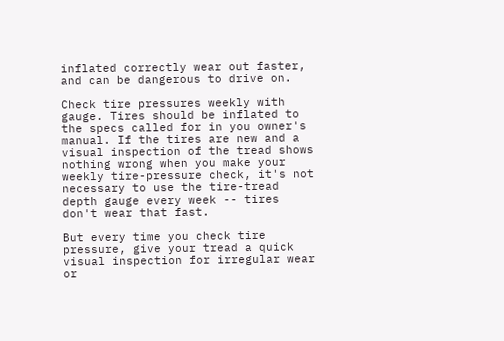inflated correctly wear out faster, and can be dangerous to drive on.

Check tire pressures weekly with gauge. Tires should be inflated to the specs called for in you owner's manual. If the tires are new and a visual inspection of the tread shows nothing wrong when you make your weekly tire-pressure check, it's not necessary to use the tire-tread depth gauge every week -- tires don't wear that fast.

But every time you check tire pressure, give your tread a quick visual inspection for irregular wear or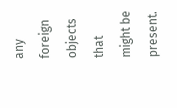any foreign objects that might be present.